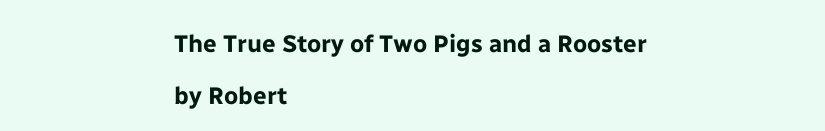The True Story of Two Pigs and a Rooster

by Robert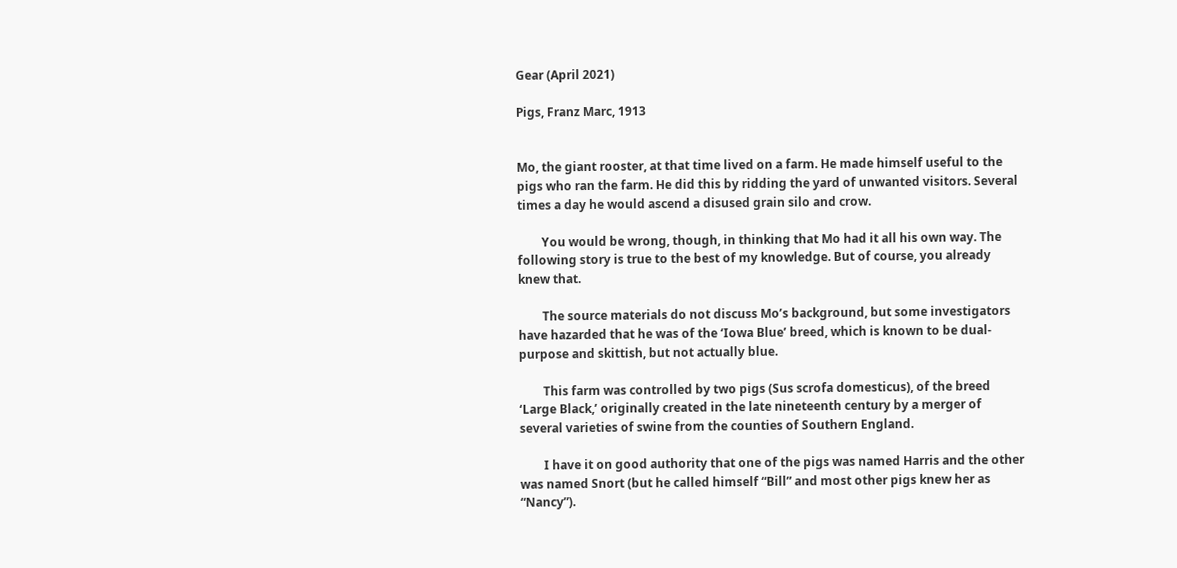Gear (April 2021)

Pigs, Franz Marc, 1913


Mo, the giant rooster, at that time lived on a farm. He made himself useful to the pigs who ran the farm. He did this by ridding the yard of unwanted visitors. Several times a day he would ascend a disused grain silo and crow.

        You would be wrong, though, in thinking that Mo had it all his own way. The following story is true to the best of my knowledge. But of course, you already knew that.

        The source materials do not discuss Mo’s background, but some investigators have hazarded that he was of the ‘Iowa Blue’ breed, which is known to be dual-purpose and skittish, but not actually blue.

        This farm was controlled by two pigs (Sus scrofa domesticus), of the breed ‘Large Black,’ originally created in the late nineteenth century by a merger of several varieties of swine from the counties of Southern England.

        I have it on good authority that one of the pigs was named Harris and the other was named Snort (but he called himself “Bill” and most other pigs knew her as “Nancy”).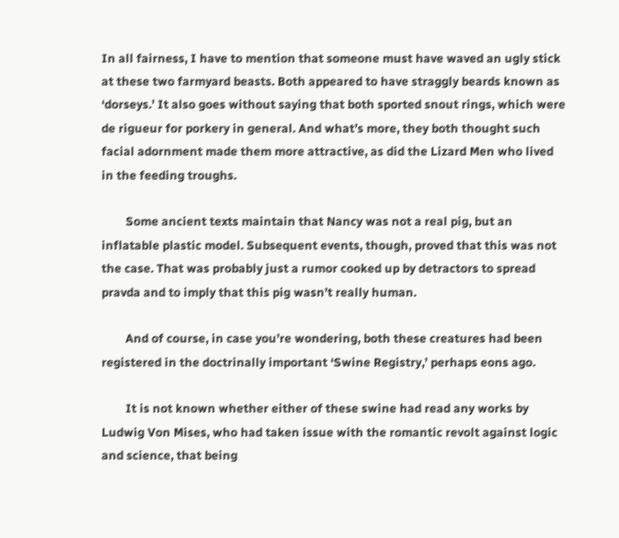In all fairness, I have to mention that someone must have waved an ugly stick at these two farmyard beasts. Both appeared to have straggly beards known as ‘dorseys.’ It also goes without saying that both sported snout rings, which were de rigueur for porkery in general. And what’s more, they both thought such facial adornment made them more attractive, as did the Lizard Men who lived in the feeding troughs.

        Some ancient texts maintain that Nancy was not a real pig, but an inflatable plastic model. Subsequent events, though, proved that this was not the case. That was probably just a rumor cooked up by detractors to spread pravda and to imply that this pig wasn’t really human.

        And of course, in case you’re wondering, both these creatures had been registered in the doctrinally important ‘Swine Registry,’ perhaps eons ago.

        It is not known whether either of these swine had read any works by Ludwig Von Mises, who had taken issue with the romantic revolt against logic and science, that being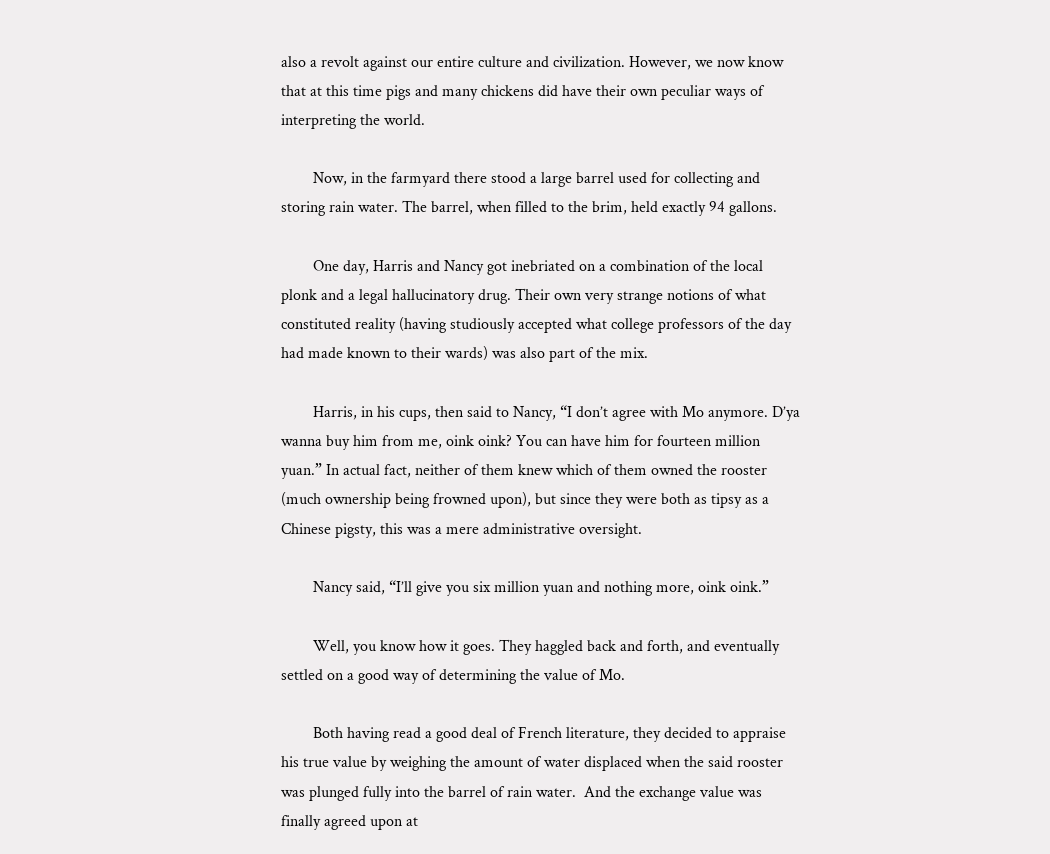also a revolt against our entire culture and civilization. However, we now know that at this time pigs and many chickens did have their own peculiar ways of interpreting the world.

        Now, in the farmyard there stood a large barrel used for collecting and storing rain water. The barrel, when filled to the brim, held exactly 94 gallons.

        One day, Harris and Nancy got inebriated on a combination of the local plonk and a legal hallucinatory drug. Their own very strange notions of what constituted reality (having studiously accepted what college professors of the day had made known to their wards) was also part of the mix.

        Harris, in his cups, then said to Nancy, “I don’t agree with Mo anymore. D’ya wanna buy him from me, oink oink? You can have him for fourteen million yuan.” In actual fact, neither of them knew which of them owned the rooster (much ownership being frowned upon), but since they were both as tipsy as a Chinese pigsty, this was a mere administrative oversight.

        Nancy said, “I’ll give you six million yuan and nothing more, oink oink.”

        Well, you know how it goes. They haggled back and forth, and eventually settled on a good way of determining the value of Mo.

        Both having read a good deal of French literature, they decided to appraise his true value by weighing the amount of water displaced when the said rooster was plunged fully into the barrel of rain water.  And the exchange value was finally agreed upon at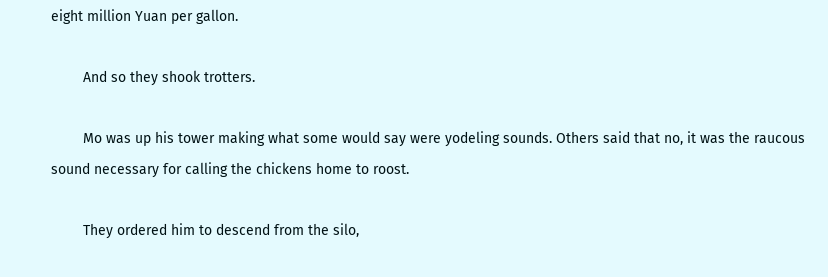eight million Yuan per gallon.

        And so they shook trotters.

        Mo was up his tower making what some would say were yodeling sounds. Others said that no, it was the raucous sound necessary for calling the chickens home to roost.

        They ordered him to descend from the silo,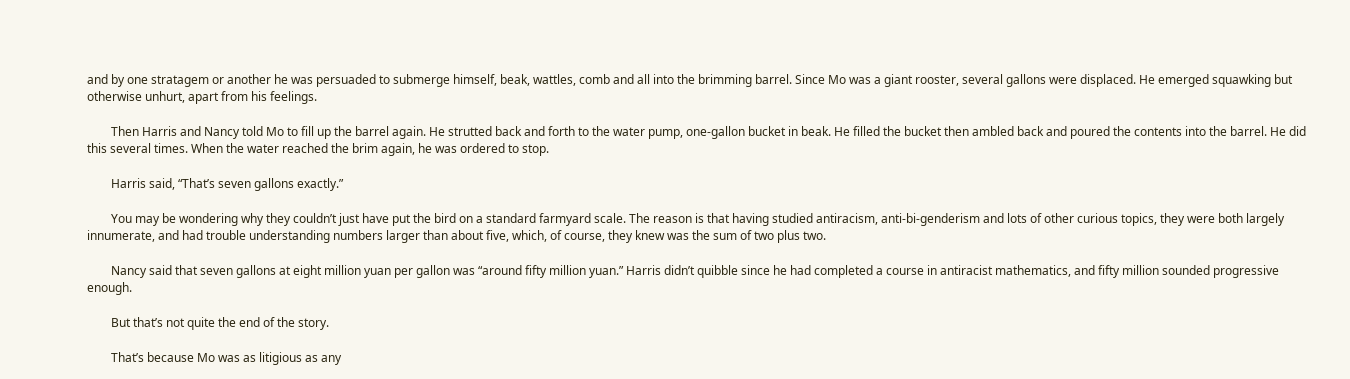and by one stratagem or another he was persuaded to submerge himself, beak, wattles, comb and all into the brimming barrel. Since Mo was a giant rooster, several gallons were displaced. He emerged squawking but otherwise unhurt, apart from his feelings.

        Then Harris and Nancy told Mo to fill up the barrel again. He strutted back and forth to the water pump, one-gallon bucket in beak. He filled the bucket then ambled back and poured the contents into the barrel. He did this several times. When the water reached the brim again, he was ordered to stop.

        Harris said, “That’s seven gallons exactly.”

        You may be wondering why they couldn’t just have put the bird on a standard farmyard scale. The reason is that having studied antiracism, anti-bi-genderism and lots of other curious topics, they were both largely innumerate, and had trouble understanding numbers larger than about five, which, of course, they knew was the sum of two plus two.

        Nancy said that seven gallons at eight million yuan per gallon was “around fifty million yuan.” Harris didn’t quibble since he had completed a course in antiracist mathematics, and fifty million sounded progressive enough.

        But that’s not quite the end of the story.

        That’s because Mo was as litigious as any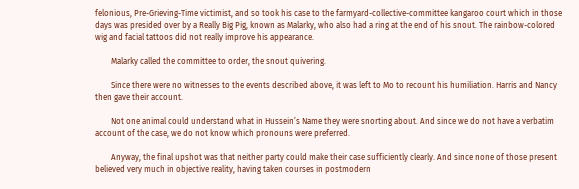felonious, Pre-Grieving-Time victimist, and so took his case to the farmyard-collective-committee kangaroo court which in those days was presided over by a Really Big Pig, known as Malarky, who also had a ring at the end of his snout. The rainbow-colored wig and facial tattoos did not really improve his appearance.

        Malarky called the committee to order, the snout quivering.

        Since there were no witnesses to the events described above, it was left to Mo to recount his humiliation. Harris and Nancy then gave their account.

        Not one animal could understand what in Hussein’s Name they were snorting about. And since we do not have a verbatim account of the case, we do not know which pronouns were preferred.

        Anyway, the final upshot was that neither party could make their case sufficiently clearly. And since none of those present believed very much in objective reality, having taken courses in postmodern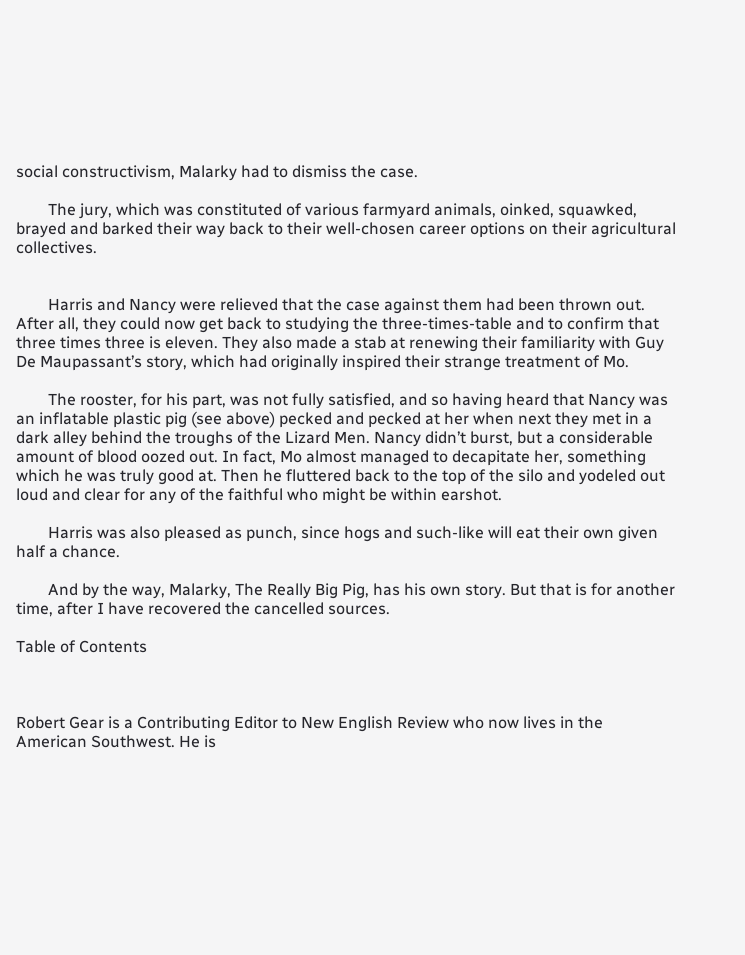social constructivism, Malarky had to dismiss the case.

        The jury, which was constituted of various farmyard animals, oinked, squawked, brayed and barked their way back to their well-chosen career options on their agricultural collectives.


        Harris and Nancy were relieved that the case against them had been thrown out. After all, they could now get back to studying the three-times-table and to confirm that three times three is eleven. They also made a stab at renewing their familiarity with Guy De Maupassant’s story, which had originally inspired their strange treatment of Mo.

        The rooster, for his part, was not fully satisfied, and so having heard that Nancy was an inflatable plastic pig (see above) pecked and pecked at her when next they met in a dark alley behind the troughs of the Lizard Men. Nancy didn’t burst, but a considerable amount of blood oozed out. In fact, Mo almost managed to decapitate her, something which he was truly good at. Then he fluttered back to the top of the silo and yodeled out loud and clear for any of the faithful who might be within earshot.

        Harris was also pleased as punch, since hogs and such-like will eat their own given half a chance.

        And by the way, Malarky, The Really Big Pig, has his own story. But that is for another time, after I have recovered the cancelled sources.

Table of Contents



Robert Gear is a Contributing Editor to New English Review who now lives in the American Southwest. He is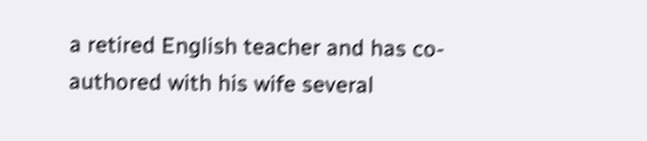a retired English teacher and has co-authored with his wife several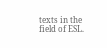texts in the field of ESL.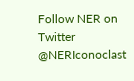Follow NER on Twitter @NERIconoclast